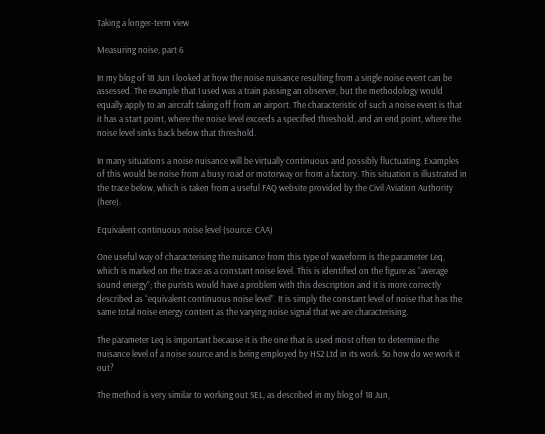Taking a longer-term view

Measuring noise, part 6

In my blog of 18 Jun I looked at how the noise nuisance resulting from a single noise event can be assessed. The example that I used was a train passing an observer, but the methodology would equally apply to an aircraft taking off from an airport. The characteristic of such a noise event is that it has a start point, where the noise level exceeds a specified threshold, and an end point, where the noise level sinks back below that threshold.

In many situations a noise nuisance will be virtually continuous and possibly fluctuating. Examples of this would be noise from a busy road or motorway or from a factory. This situation is illustrated in the trace below, which is taken from a useful FAQ website provided by the Civil Aviation Authority (here).

Equivalent continuous noise level (source: CAA)

One useful way of characterising the nuisance from this type of waveform is the parameter Leq, which is marked on the trace as a constant noise level. This is identified on the figure as “average sound energy”; the purists would have a problem with this description and it is more correctly described as “equivalent continuous noise level”. It is simply the constant level of noise that has the same total noise energy content as the varying noise signal that we are characterising.

The parameter Leq is important because it is the one that is used most often to determine the nuisance level of a noise source and is being employed by HS2 Ltd in its work. So how do we work it out?

The method is very similar to working out SEL, as described in my blog of 18 Jun,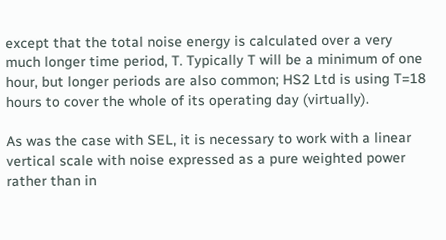except that the total noise energy is calculated over a very much longer time period, T. Typically T will be a minimum of one hour, but longer periods are also common; HS2 Ltd is using T=18 hours to cover the whole of its operating day (virtually).

As was the case with SEL, it is necessary to work with a linear vertical scale with noise expressed as a pure weighted power rather than in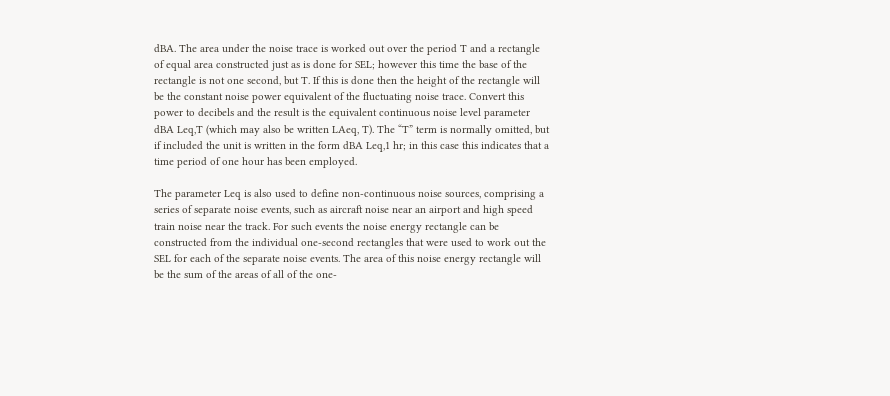dBA. The area under the noise trace is worked out over the period T and a rectangle of equal area constructed just as is done for SEL; however this time the base of the rectangle is not one second, but T. If this is done then the height of the rectangle will be the constant noise power equivalent of the fluctuating noise trace. Convert this power to decibels and the result is the equivalent continuous noise level parameter dBA Leq,T (which may also be written LAeq, T). The “T” term is normally omitted, but if included the unit is written in the form dBA Leq,1 hr; in this case this indicates that a time period of one hour has been employed.

The parameter Leq is also used to define non-continuous noise sources, comprising a series of separate noise events, such as aircraft noise near an airport and high speed train noise near the track. For such events the noise energy rectangle can be constructed from the individual one-second rectangles that were used to work out the SEL for each of the separate noise events. The area of this noise energy rectangle will be the sum of the areas of all of the one-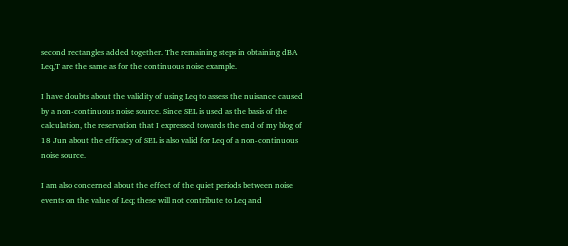second rectangles added together. The remaining steps in obtaining dBA Leq,T are the same as for the continuous noise example.

I have doubts about the validity of using Leq to assess the nuisance caused by a non-continuous noise source. Since SEL is used as the basis of the calculation, the reservation that I expressed towards the end of my blog of 18 Jun about the efficacy of SEL is also valid for Leq of a non-continuous noise source.

I am also concerned about the effect of the quiet periods between noise events on the value of Leq; these will not contribute to Leq and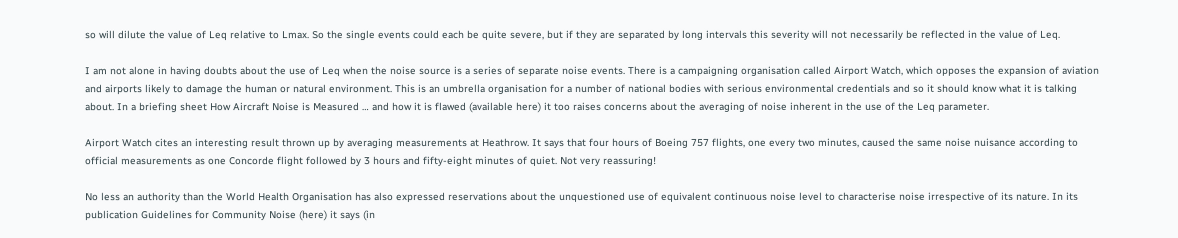so will dilute the value of Leq relative to Lmax. So the single events could each be quite severe, but if they are separated by long intervals this severity will not necessarily be reflected in the value of Leq.

I am not alone in having doubts about the use of Leq when the noise source is a series of separate noise events. There is a campaigning organisation called Airport Watch, which opposes the expansion of aviation and airports likely to damage the human or natural environment. This is an umbrella organisation for a number of national bodies with serious environmental credentials and so it should know what it is talking about. In a briefing sheet How Aircraft Noise is Measured … and how it is flawed (available here) it too raises concerns about the averaging of noise inherent in the use of the Leq parameter.

Airport Watch cites an interesting result thrown up by averaging measurements at Heathrow. It says that four hours of Boeing 757 flights, one every two minutes, caused the same noise nuisance according to official measurements as one Concorde flight followed by 3 hours and fifty-eight minutes of quiet. Not very reassuring!

No less an authority than the World Health Organisation has also expressed reservations about the unquestioned use of equivalent continuous noise level to characterise noise irrespective of its nature. In its publication Guidelines for Community Noise (here) it says (in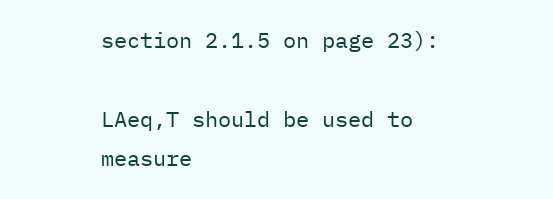section 2.1.5 on page 23):

LAeq,T should be used to measure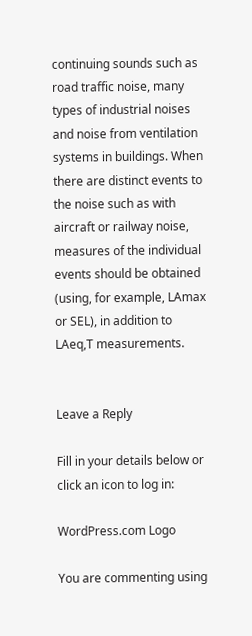continuing sounds such as road traffic noise, many types of industrial noises and noise from ventilation systems in buildings. When there are distinct events to the noise such as with aircraft or railway noise, measures of the individual events should be obtained (using, for example, LAmax or SEL), in addition to LAeq,T measurements.


Leave a Reply

Fill in your details below or click an icon to log in:

WordPress.com Logo

You are commenting using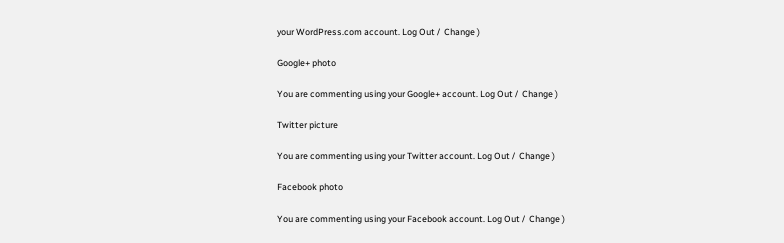your WordPress.com account. Log Out /  Change )

Google+ photo

You are commenting using your Google+ account. Log Out /  Change )

Twitter picture

You are commenting using your Twitter account. Log Out /  Change )

Facebook photo

You are commenting using your Facebook account. Log Out /  Change )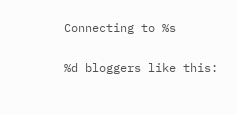Connecting to %s

%d bloggers like this: